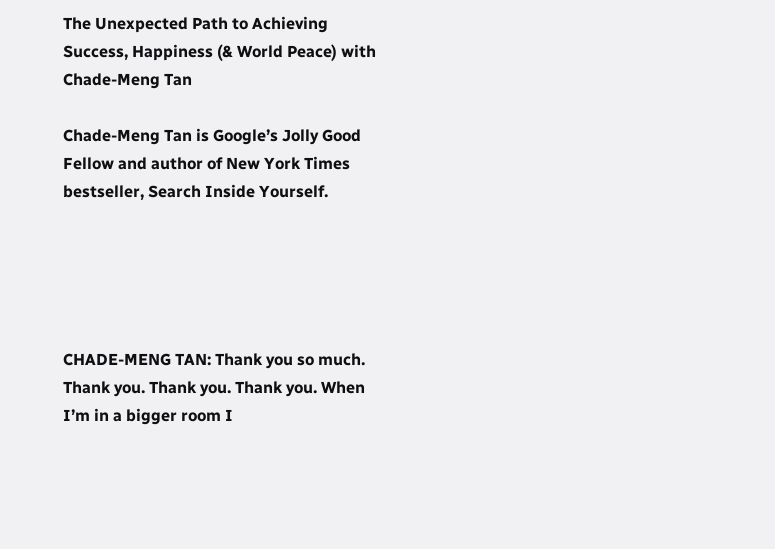The Unexpected Path to Achieving Success, Happiness (& World Peace) with Chade-Meng Tan

Chade-Meng Tan is Google’s Jolly Good Fellow and author of New York Times bestseller, Search Inside Yourself.





CHADE-MENG TAN: Thank you so much. Thank you. Thank you. Thank you. When I’m in a bigger room I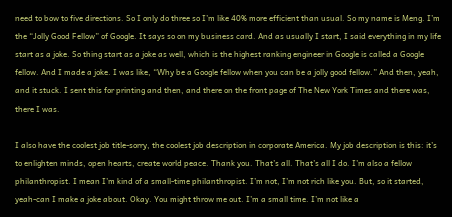need to bow to five directions. So I only do three so I’m like 40% more efficient than usual. So my name is Meng. I’m the “Jolly Good Fellow” of Google. It says so on my business card. And as usually I start, I said everything in my life start as a joke. So thing start as a joke as well, which is the highest ranking engineer in Google is called a Google fellow. And I made a joke. I was like, “Why be a Google fellow when you can be a jolly good fellow.” And then, yeah, and it stuck. I sent this for printing and then, and there on the front page of The New York Times and there was, there I was.

I also have the coolest job title-sorry, the coolest job description in corporate America. My job description is this: it’s to enlighten minds, open hearts, create world peace. Thank you. That’s all. That’s all I do. I’m also a fellow philanthropist. I mean I’m kind of a small-time philanthropist. I’m not, I’m not rich like you. But, so it started, yeah-can I make a joke about. Okay. You might throw me out. I’m a small time. I’m not like a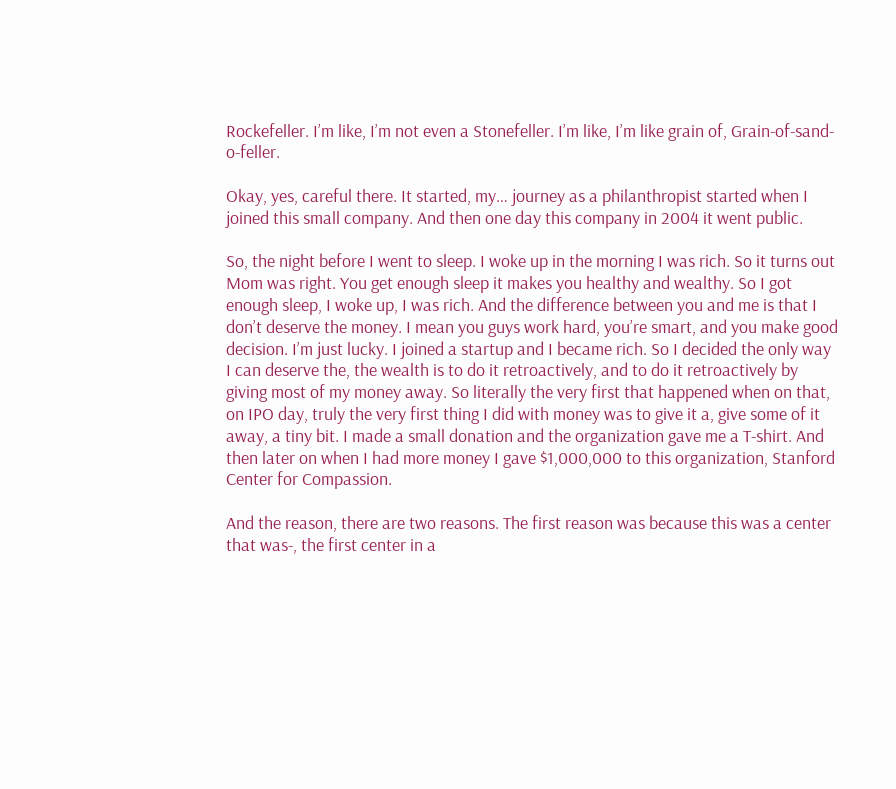Rockefeller. I’m like, I’m not even a Stonefeller. I’m like, I’m like grain of, Grain-of-sand-o-feller.

Okay, yes, careful there. It started, my… journey as a philanthropist started when I joined this small company. And then one day this company in 2004 it went public.

So, the night before I went to sleep. I woke up in the morning I was rich. So it turns out Mom was right. You get enough sleep it makes you healthy and wealthy. So I got enough sleep, I woke up, I was rich. And the difference between you and me is that I don’t deserve the money. I mean you guys work hard, you’re smart, and you make good decision. I’m just lucky. I joined a startup and I became rich. So I decided the only way I can deserve the, the wealth is to do it retroactively, and to do it retroactively by giving most of my money away. So literally the very first that happened when on that, on IPO day, truly the very first thing I did with money was to give it a, give some of it away, a tiny bit. I made a small donation and the organization gave me a T-shirt. And then later on when I had more money I gave $1,000,000 to this organization, Stanford Center for Compassion.

And the reason, there are two reasons. The first reason was because this was a center that was-, the first center in a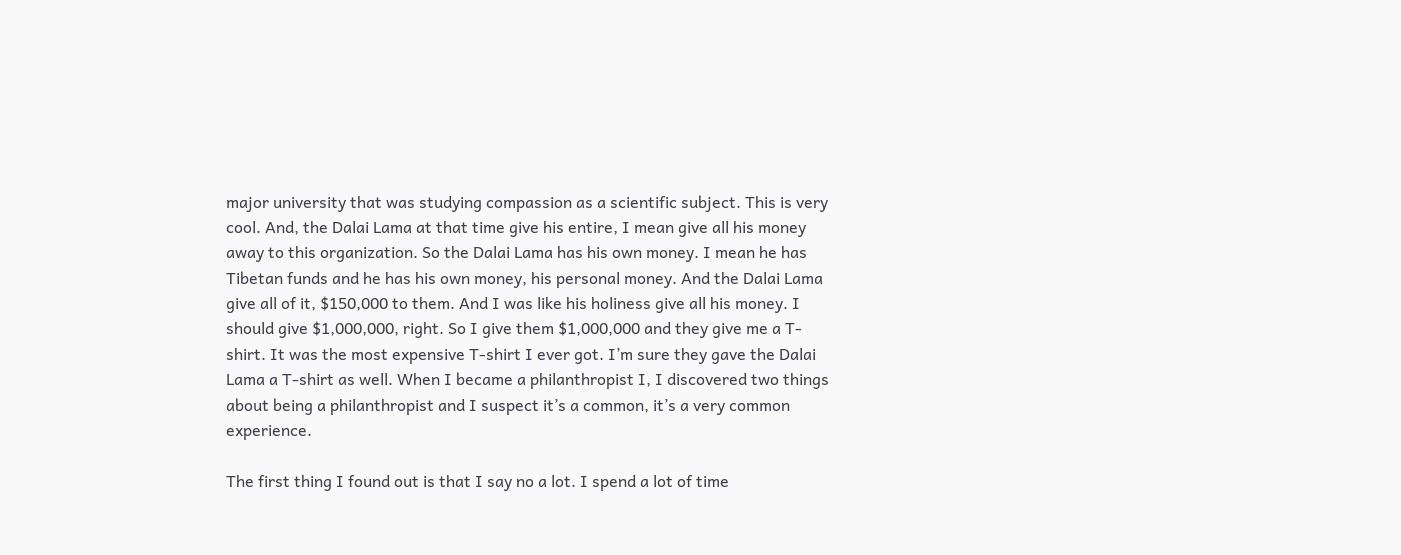major university that was studying compassion as a scientific subject. This is very cool. And, the Dalai Lama at that time give his entire, I mean give all his money away to this organization. So the Dalai Lama has his own money. I mean he has Tibetan funds and he has his own money, his personal money. And the Dalai Lama give all of it, $150,000 to them. And I was like his holiness give all his money. I should give $1,000,000, right. So I give them $1,000,000 and they give me a T-shirt. It was the most expensive T-shirt I ever got. I’m sure they gave the Dalai Lama a T-shirt as well. When I became a philanthropist I, I discovered two things about being a philanthropist and I suspect it’s a common, it’s a very common experience.

The first thing I found out is that I say no a lot. I spend a lot of time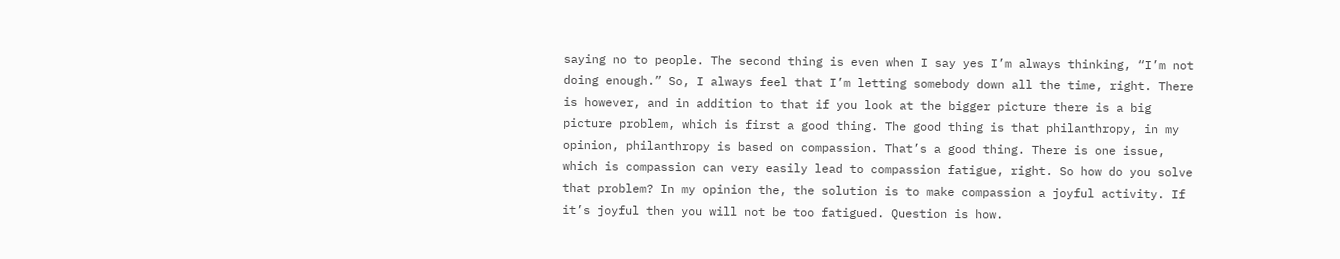saying no to people. The second thing is even when I say yes I’m always thinking, “I’m not doing enough.” So, I always feel that I’m letting somebody down all the time, right. There is however, and in addition to that if you look at the bigger picture there is a big picture problem, which is first a good thing. The good thing is that philanthropy, in my opinion, philanthropy is based on compassion. That’s a good thing. There is one issue, which is compassion can very easily lead to compassion fatigue, right. So how do you solve that problem? In my opinion the, the solution is to make compassion a joyful activity. If it’s joyful then you will not be too fatigued. Question is how.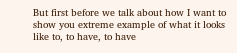But first before we talk about how I want to show you extreme example of what it looks like to, to have, to have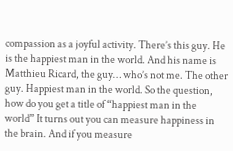compassion as a joyful activity. There’s this guy. He is the happiest man in the world. And his name is Matthieu Ricard, the guy… who’s not me. The other guy. Happiest man in the world. So the question, how do you get a title of “happiest man in the world” It turns out you can measure happiness in the brain. And if you measure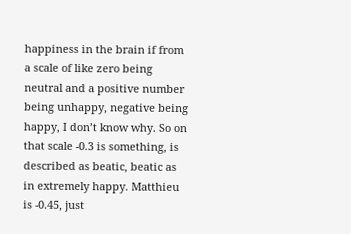happiness in the brain if from a scale of like zero being neutral and a positive number being unhappy, negative being happy, I don’t know why. So on that scale -0.3 is something, is described as beatic, beatic as in extremely happy. Matthieu is -0.45, just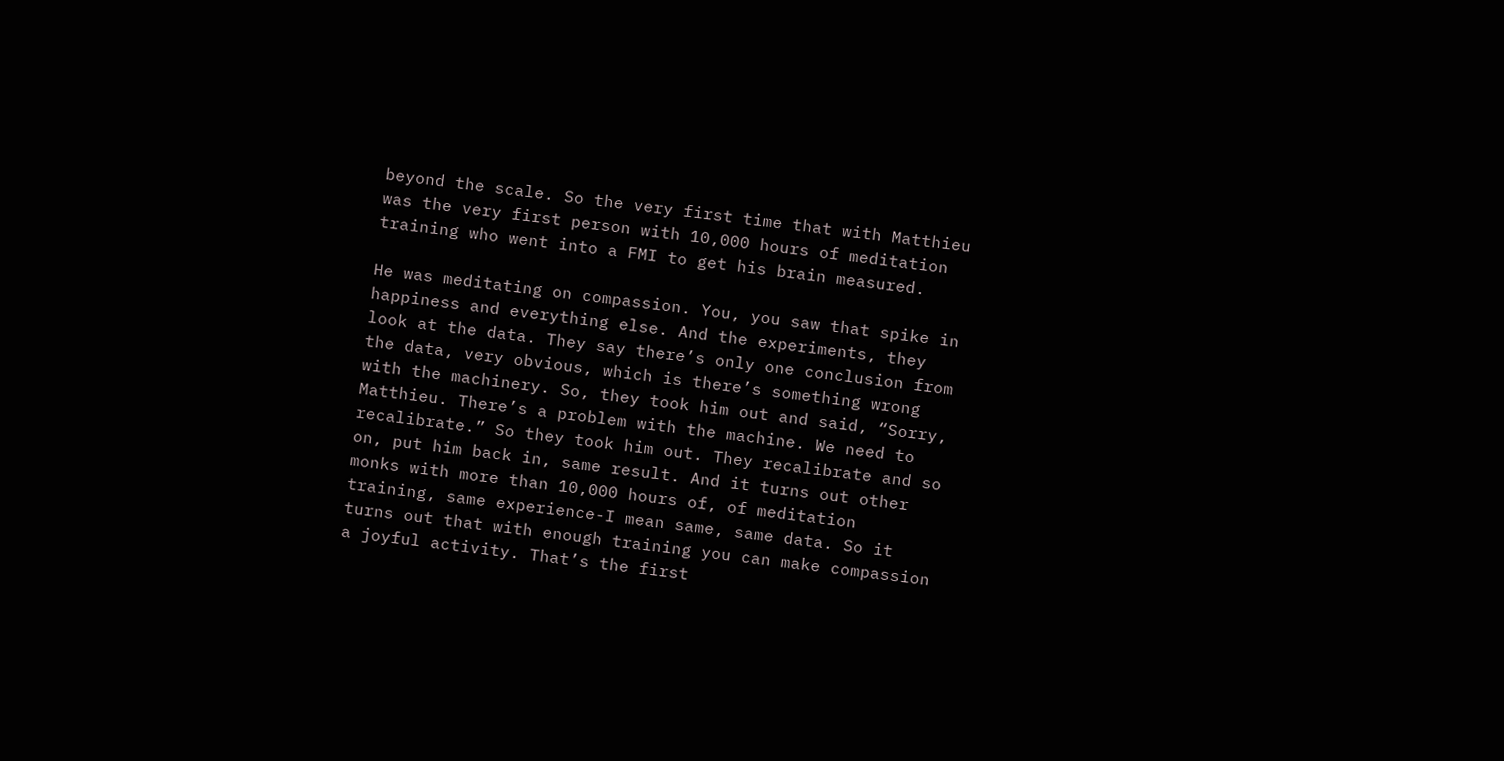beyond the scale. So the very first time that with Matthieu was the very first person with 10,000 hours of meditation training who went into a FMI to get his brain measured.

He was meditating on compassion. You, you saw that spike in happiness and everything else. And the experiments, they look at the data. They say there’s only one conclusion from the data, very obvious, which is there’s something wrong with the machinery. So, they took him out and said, “Sorry, Matthieu. There’s a problem with the machine. We need to recalibrate.” So they took him out. They recalibrate and so on, put him back in, same result. And it turns out other monks with more than 10,000 hours of, of meditation training, same experience-I mean same, same data. So it turns out that with enough training you can make compassion a joyful activity. That’s the first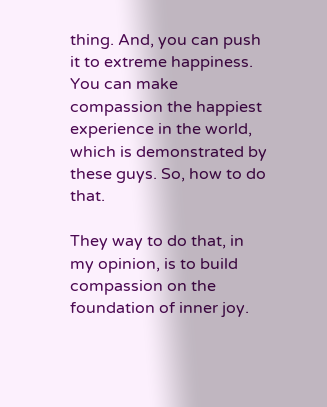thing. And, you can push it to extreme happiness. You can make compassion the happiest experience in the world, which is demonstrated by these guys. So, how to do that.

They way to do that, in my opinion, is to build compassion on the foundation of inner joy.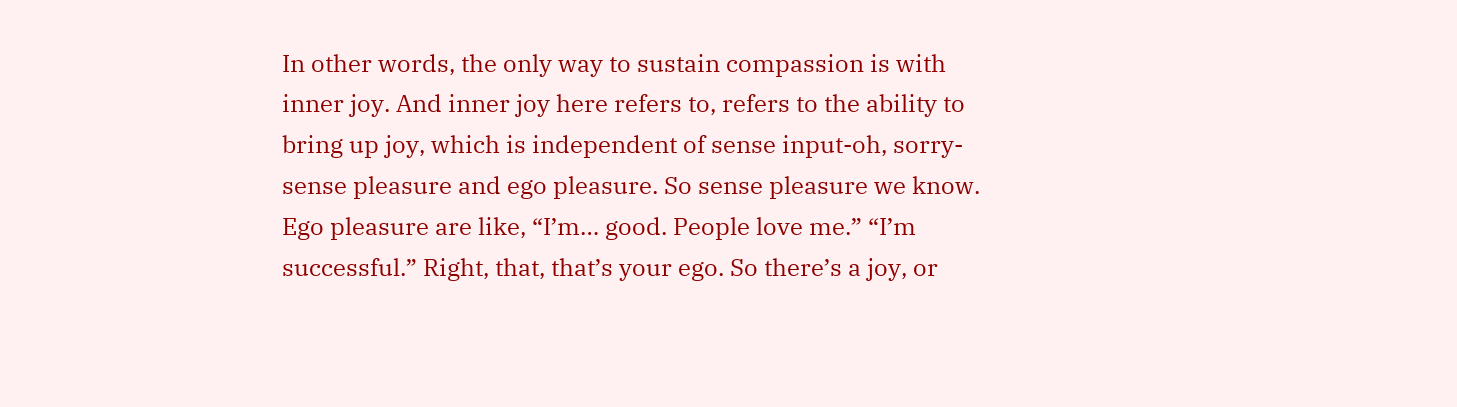In other words, the only way to sustain compassion is with inner joy. And inner joy here refers to, refers to the ability to bring up joy, which is independent of sense input-oh, sorry-sense pleasure and ego pleasure. So sense pleasure we know. Ego pleasure are like, “I’m… good. People love me.” “I’m successful.” Right, that, that’s your ego. So there’s a joy, or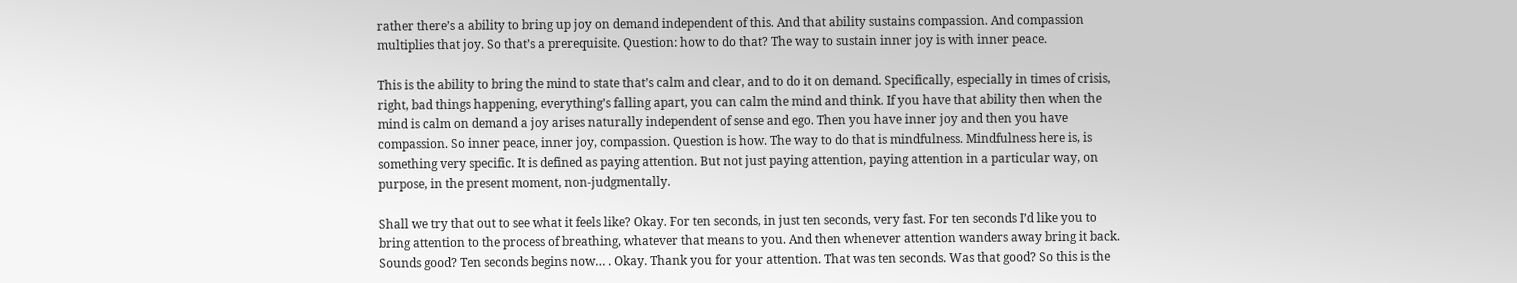rather there’s a ability to bring up joy on demand independent of this. And that ability sustains compassion. And compassion multiplies that joy. So that’s a prerequisite. Question: how to do that? The way to sustain inner joy is with inner peace.

This is the ability to bring the mind to state that’s calm and clear, and to do it on demand. Specifically, especially in times of crisis, right, bad things happening, everything’s falling apart, you can calm the mind and think. If you have that ability then when the mind is calm on demand a joy arises naturally independent of sense and ego. Then you have inner joy and then you have compassion. So inner peace, inner joy, compassion. Question is how. The way to do that is mindfulness. Mindfulness here is, is something very specific. It is defined as paying attention. But not just paying attention, paying attention in a particular way, on purpose, in the present moment, non-judgmentally.

Shall we try that out to see what it feels like? Okay. For ten seconds, in just ten seconds, very fast. For ten seconds I’d like you to bring attention to the process of breathing, whatever that means to you. And then whenever attention wanders away bring it back. Sounds good? Ten seconds begins now… . Okay. Thank you for your attention. That was ten seconds. Was that good? So this is the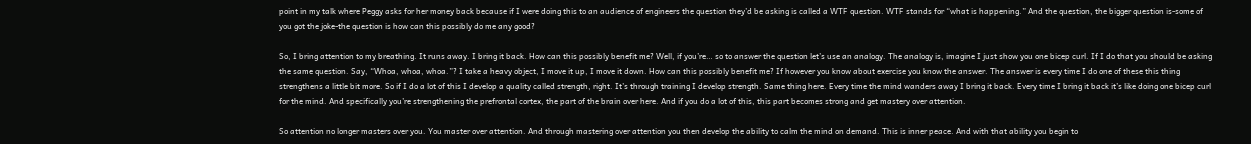point in my talk where Peggy asks for her money back because if I were doing this to an audience of engineers the question they’d be asking is called a WTF question. WTF stands for “what is happening.” And the question, the bigger question is-some of you got the joke-the question is how can this possibly do me any good?

So, I bring attention to my breathing. It runs away. I bring it back. How can this possibly benefit me? Well, if you’re… so to answer the question let’s use an analogy. The analogy is, imagine I just show you one bicep curl. If I do that you should be asking the same question. Say, “Whoa, whoa, whoa.”? I take a heavy object, I move it up, I move it down. How can this possibly benefit me? If however you know about exercise you know the answer. The answer is every time I do one of these this thing strengthens a little bit more. So if I do a lot of this I develop a quality called strength, right. It’s through training I develop strength. Same thing here. Every time the mind wanders away I bring it back. Every time I bring it back it’s like doing one bicep curl for the mind. And specifically you’re strengthening the prefrontal cortex, the part of the brain over here. And if you do a lot of this, this part becomes strong and get mastery over attention.

So attention no longer masters over you. You master over attention. And through mastering over attention you then develop the ability to calm the mind on demand. This is inner peace. And with that ability you begin to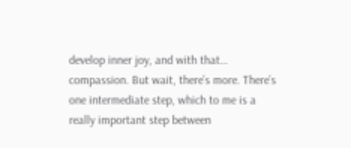develop inner joy, and with that… compassion. But wait, there’s more. There’s one intermediate step, which to me is a really important step between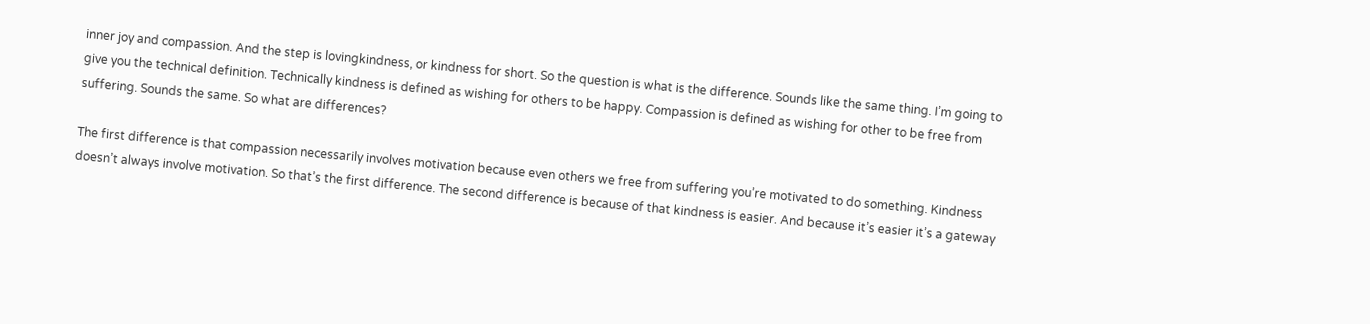inner joy and compassion. And the step is lovingkindness, or kindness for short. So the question is what is the difference. Sounds like the same thing. I’m going to give you the technical definition. Technically kindness is defined as wishing for others to be happy. Compassion is defined as wishing for other to be free from suffering. Sounds the same. So what are differences?

The first difference is that compassion necessarily involves motivation because even others we free from suffering you’re motivated to do something. Kindness doesn’t always involve motivation. So that’s the first difference. The second difference is because of that kindness is easier. And because it’s easier it’s a gateway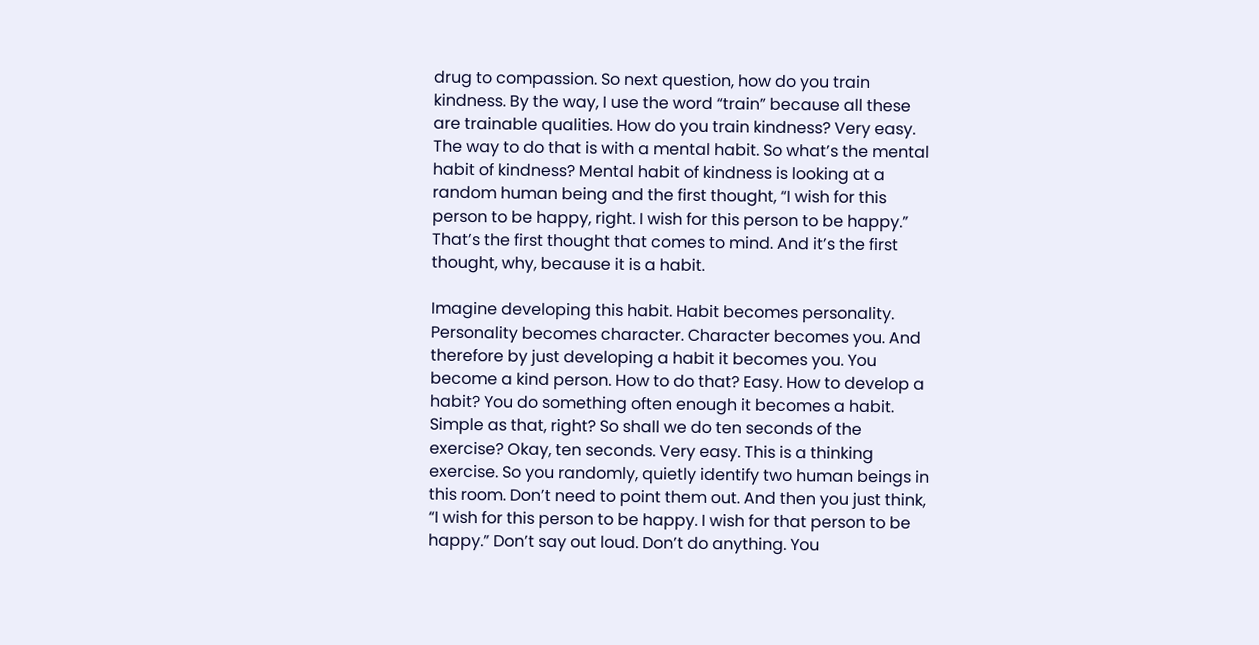drug to compassion. So next question, how do you train kindness. By the way, I use the word “train” because all these are trainable qualities. How do you train kindness? Very easy. The way to do that is with a mental habit. So what’s the mental habit of kindness? Mental habit of kindness is looking at a random human being and the first thought, “I wish for this person to be happy, right. I wish for this person to be happy.” That’s the first thought that comes to mind. And it’s the first thought, why, because it is a habit.

Imagine developing this habit. Habit becomes personality. Personality becomes character. Character becomes you. And therefore by just developing a habit it becomes you. You become a kind person. How to do that? Easy. How to develop a habit? You do something often enough it becomes a habit. Simple as that, right? So shall we do ten seconds of the exercise? Okay, ten seconds. Very easy. This is a thinking exercise. So you randomly, quietly identify two human beings in this room. Don’t need to point them out. And then you just think, “I wish for this person to be happy. I wish for that person to be happy.” Don’t say out loud. Don’t do anything. You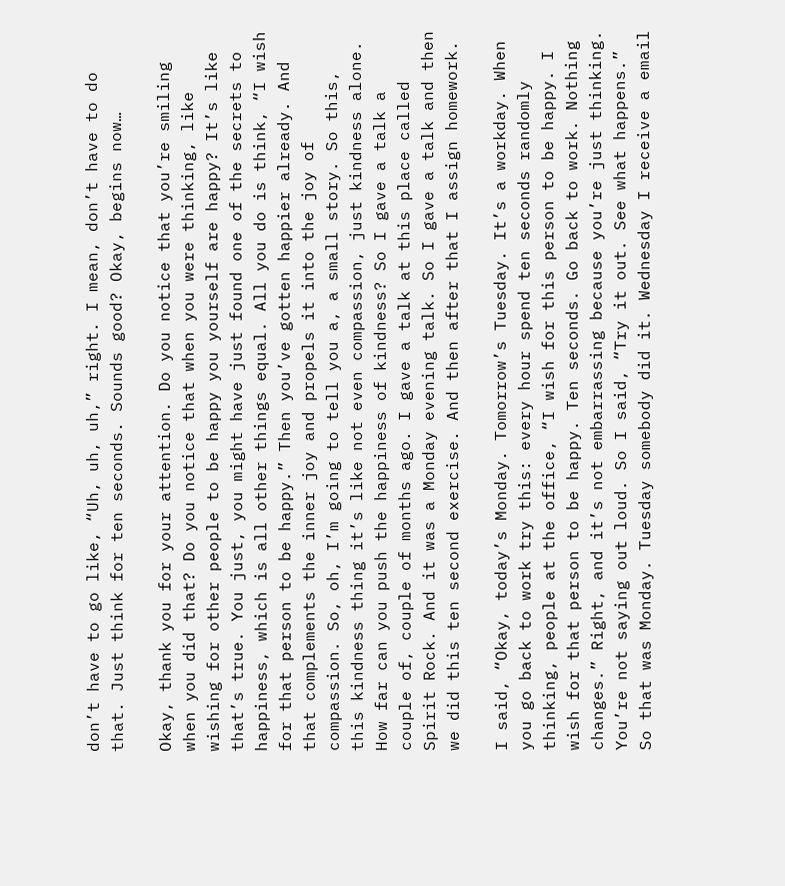don’t have to go like, “Uh, uh, uh,” right. I mean, don’t have to do that. Just think for ten seconds. Sounds good? Okay, begins now…

Okay, thank you for your attention. Do you notice that you’re smiling when you did that? Do you notice that when you were thinking, like wishing for other people to be happy you yourself are happy? It’s like that’s true. You just, you might have just found one of the secrets to happiness, which is all other things equal. All you do is think, “I wish for that person to be happy.” Then you’ve gotten happier already. And that complements the inner joy and propels it into the joy of compassion. So, oh, I’m going to tell you a, a small story. So this, this kindness thing it’s like not even compassion, just kindness alone. How far can you push the happiness of kindness? So I gave a talk a couple of, couple of months ago. I gave a talk at this place called Spirit Rock. And it was a Monday evening talk. So I gave a talk and then we did this ten second exercise. And then after that I assign homework.

I said, “Okay, today’s Monday. Tomorrow’s Tuesday. It’s a workday. When you go back to work try this: every hour spend ten seconds randomly thinking, people at the office, “I wish for this person to be happy. I wish for that person to be happy. Ten seconds. Go back to work. Nothing changes.” Right, and it’s not embarrassing because you’re just thinking. You’re not saying out loud. So I said, “Try it out. See what happens.” So that was Monday. Tuesday somebody did it. Wednesday I receive a email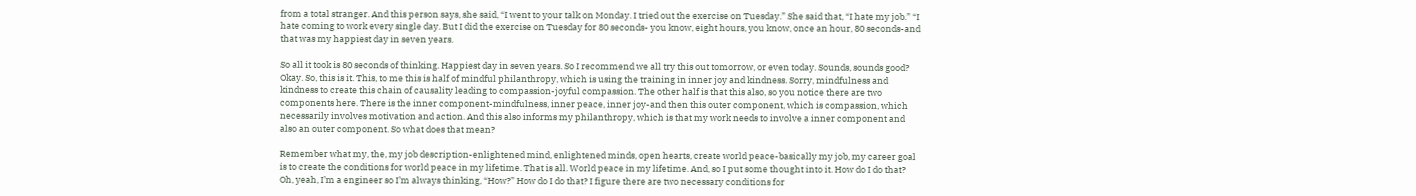from a total stranger. And this person says, she said, “I went to your talk on Monday. I tried out the exercise on Tuesday.” She said that, “I hate my job.” “I hate coming to work every single day. But I did the exercise on Tuesday for 80 seconds- you know, eight hours, you know, once an hour, 80 seconds-and that was my happiest day in seven years.

So all it took is 80 seconds of thinking. Happiest day in seven years. So I recommend we all try this out tomorrow, or even today. Sounds, sounds good? Okay. So, this is it. This, to me this is half of mindful philanthropy, which is using the training in inner joy and kindness. Sorry, mindfulness and kindness to create this chain of causality leading to compassion-joyful compassion. The other half is that this also, so you notice there are two components here. There is the inner component-mindfulness, inner peace, inner joy-and then this outer component, which is compassion, which necessarily involves motivation and action. And this also informs my philanthropy, which is that my work needs to involve a inner component and also an outer component. So what does that mean?

Remember what my, the, my job description-enlightened mind, enlightened minds, open hearts, create world peace-basically my job, my career goal is to create the conditions for world peace in my lifetime. That is all. World peace in my lifetime. And, so I put some thought into it. How do I do that? Oh, yeah, I’m a engineer so I’m always thinking, “How?” How do I do that? I figure there are two necessary conditions for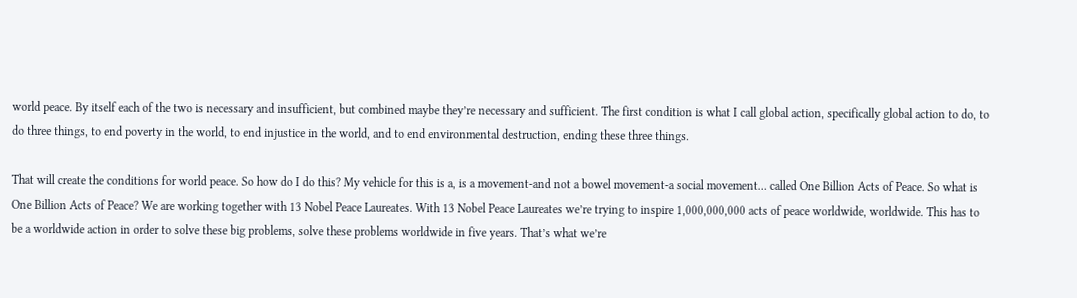world peace. By itself each of the two is necessary and insufficient, but combined maybe they’re necessary and sufficient. The first condition is what I call global action, specifically global action to do, to do three things, to end poverty in the world, to end injustice in the world, and to end environmental destruction, ending these three things.

That will create the conditions for world peace. So how do I do this? My vehicle for this is a, is a movement-and not a bowel movement-a social movement… called One Billion Acts of Peace. So what is One Billion Acts of Peace? We are working together with 13 Nobel Peace Laureates. With 13 Nobel Peace Laureates we’re trying to inspire 1,000,000,000 acts of peace worldwide, worldwide. This has to be a worldwide action in order to solve these big problems, solve these problems worldwide in five years. That’s what we’re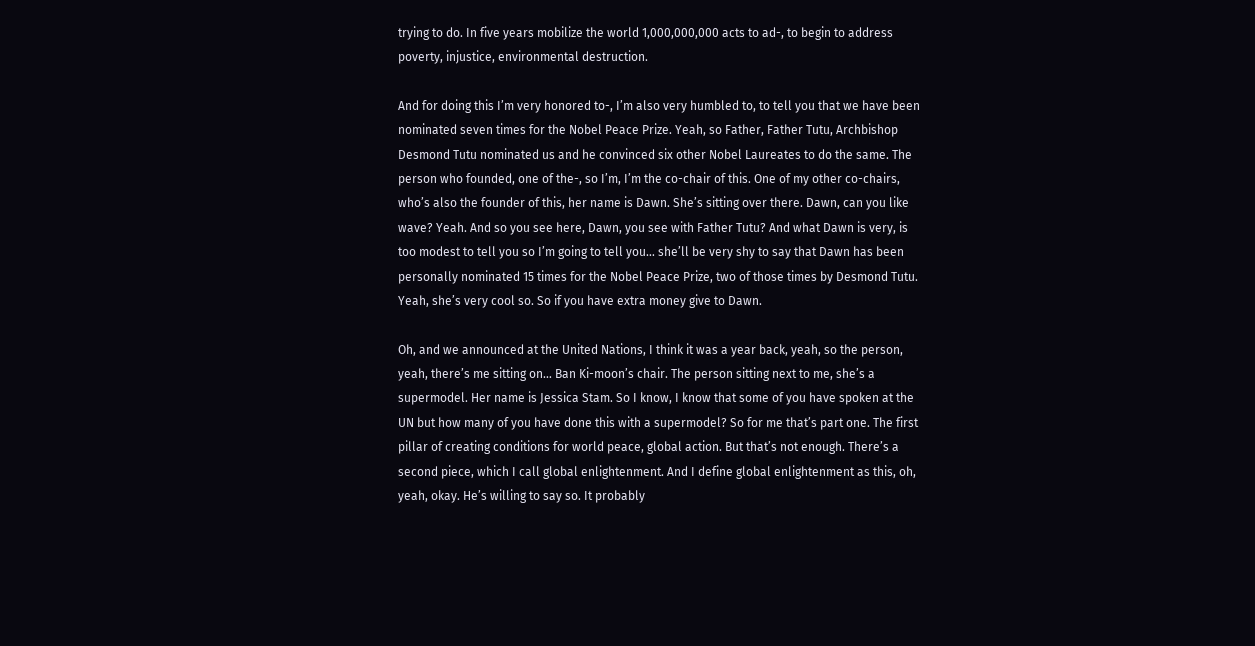trying to do. In five years mobilize the world 1,000,000,000 acts to ad-, to begin to address poverty, injustice, environmental destruction.

And for doing this I’m very honored to-, I’m also very humbled to, to tell you that we have been nominated seven times for the Nobel Peace Prize. Yeah, so Father, Father Tutu, Archbishop Desmond Tutu nominated us and he convinced six other Nobel Laureates to do the same. The person who founded, one of the-, so I’m, I’m the co-chair of this. One of my other co-chairs, who’s also the founder of this, her name is Dawn. She’s sitting over there. Dawn, can you like wave? Yeah. And so you see here, Dawn, you see with Father Tutu? And what Dawn is very, is too modest to tell you so I’m going to tell you… she’ll be very shy to say that Dawn has been personally nominated 15 times for the Nobel Peace Prize, two of those times by Desmond Tutu. Yeah, she’s very cool so. So if you have extra money give to Dawn.

Oh, and we announced at the United Nations, I think it was a year back, yeah, so the person, yeah, there’s me sitting on… Ban Ki-moon’s chair. The person sitting next to me, she’s a supermodel. Her name is Jessica Stam. So I know, I know that some of you have spoken at the UN but how many of you have done this with a supermodel? So for me that’s part one. The first pillar of creating conditions for world peace, global action. But that’s not enough. There’s a second piece, which I call global enlightenment. And I define global enlightenment as this, oh, yeah, okay. He’s willing to say so. It probably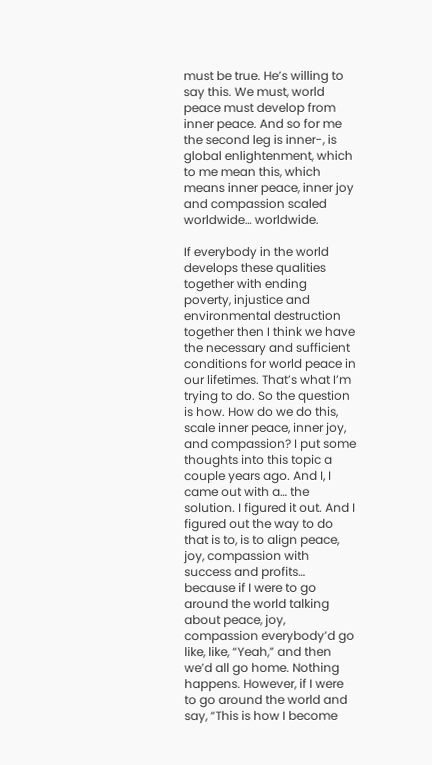must be true. He’s willing to say this. We must, world peace must develop from inner peace. And so for me the second leg is inner-, is global enlightenment, which to me mean this, which means inner peace, inner joy and compassion scaled worldwide… worldwide.

If everybody in the world develops these qualities together with ending poverty, injustice and environmental destruction together then I think we have the necessary and sufficient conditions for world peace in our lifetimes. That’s what I’m trying to do. So the question is how. How do we do this, scale inner peace, inner joy, and compassion? I put some thoughts into this topic a couple years ago. And I, I came out with a… the solution. I figured it out. And I figured out the way to do that is to, is to align peace, joy, compassion with success and profits… because if I were to go around the world talking about peace, joy, compassion everybody’d go like, like, “Yeah,” and then we’d all go home. Nothing happens. However, if I were to go around the world and say, “This is how I become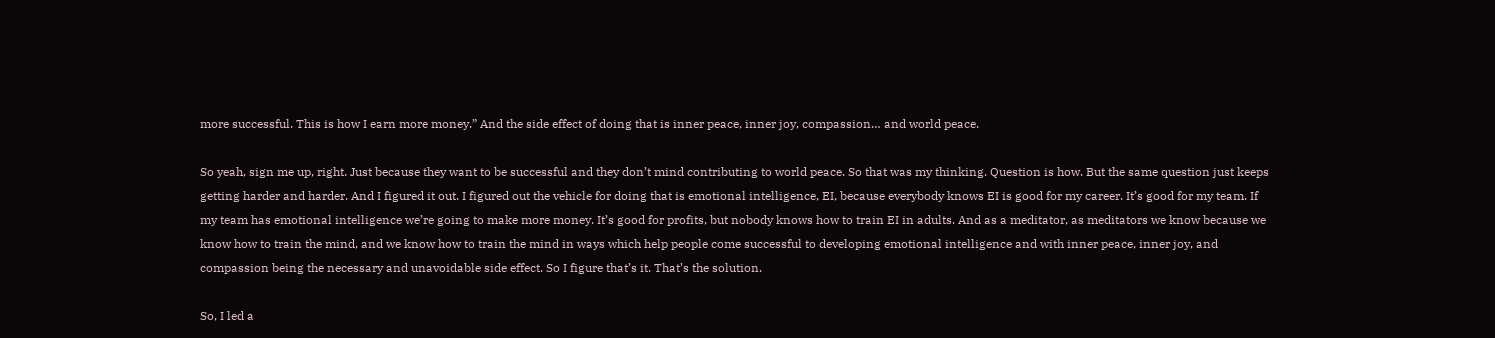more successful. This is how I earn more money.” And the side effect of doing that is inner peace, inner joy, compassion… and world peace.

So yeah, sign me up, right. Just because they want to be successful and they don’t mind contributing to world peace. So that was my thinking. Question is how. But the same question just keeps getting harder and harder. And I figured it out. I figured out the vehicle for doing that is emotional intelligence, EI, because everybody knows EI is good for my career. It’s good for my team. If my team has emotional intelligence we’re going to make more money. It’s good for profits, but nobody knows how to train EI in adults. And as a meditator, as meditators we know because we know how to train the mind, and we know how to train the mind in ways which help people come successful to developing emotional intelligence and with inner peace, inner joy, and compassion being the necessary and unavoidable side effect. So I figure that’s it. That’s the solution.

So, I led a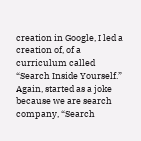creation in Google, I led a creation of, of a curriculum called “Search Inside Yourself.” Again, started as a joke because we are search company, “Search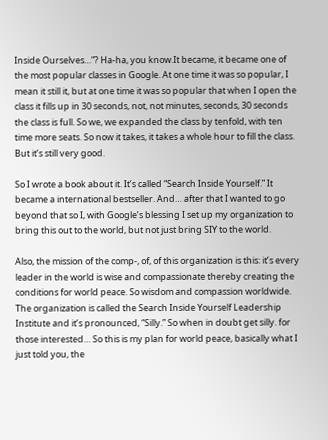Inside Ourselves…”? Ha-ha, you know.It became, it became one of the most popular classes in Google. At one time it was so popular, I mean it still it, but at one time it was so popular that when I open the class it fills up in 30 seconds, not, not minutes, seconds, 30 seconds the class is full. So we, we expanded the class by tenfold, with ten time more seats. So now it takes, it takes a whole hour to fill the class. But it’s still very good.

So I wrote a book about it. It’s called “Search Inside Yourself.” It became a international bestseller. And… after that I wanted to go beyond that so I, with Google’s blessing I set up my organization to bring this out to the world, but not just bring SIY to the world.

Also, the mission of the comp-, of, of this organization is this: it’s every leader in the world is wise and compassionate thereby creating the conditions for world peace. So wisdom and compassion worldwide. The organization is called the Search Inside Yourself Leadership Institute and it’s pronounced, “Silly.” So when in doubt get silly. for those interested… So this is my plan for world peace, basically what I just told you, the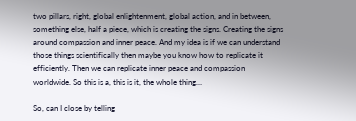two pillars, right, global enlightenment, global action, and in between, something else, half a piece, which is creating the signs. Creating the signs around compassion and inner peace. And my idea is if we can understand those things scientifically then maybe you know how to replicate it efficiently. Then we can replicate inner peace and compassion worldwide. So this is a, this is it, the whole thing…

So, can I close by telling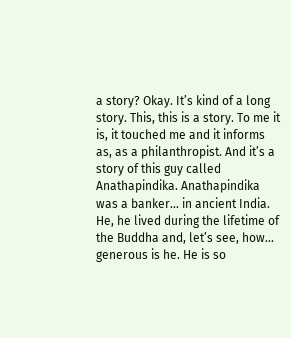a story? Okay. It’s kind of a long story. This, this is a story. To me it is, it touched me and it informs as, as a philanthropist. And it’s a story of this guy called Anathapindika. Anathapindika was a banker… in ancient India. He, he lived during the lifetime of the Buddha and, let’s see, how… generous is he. He is so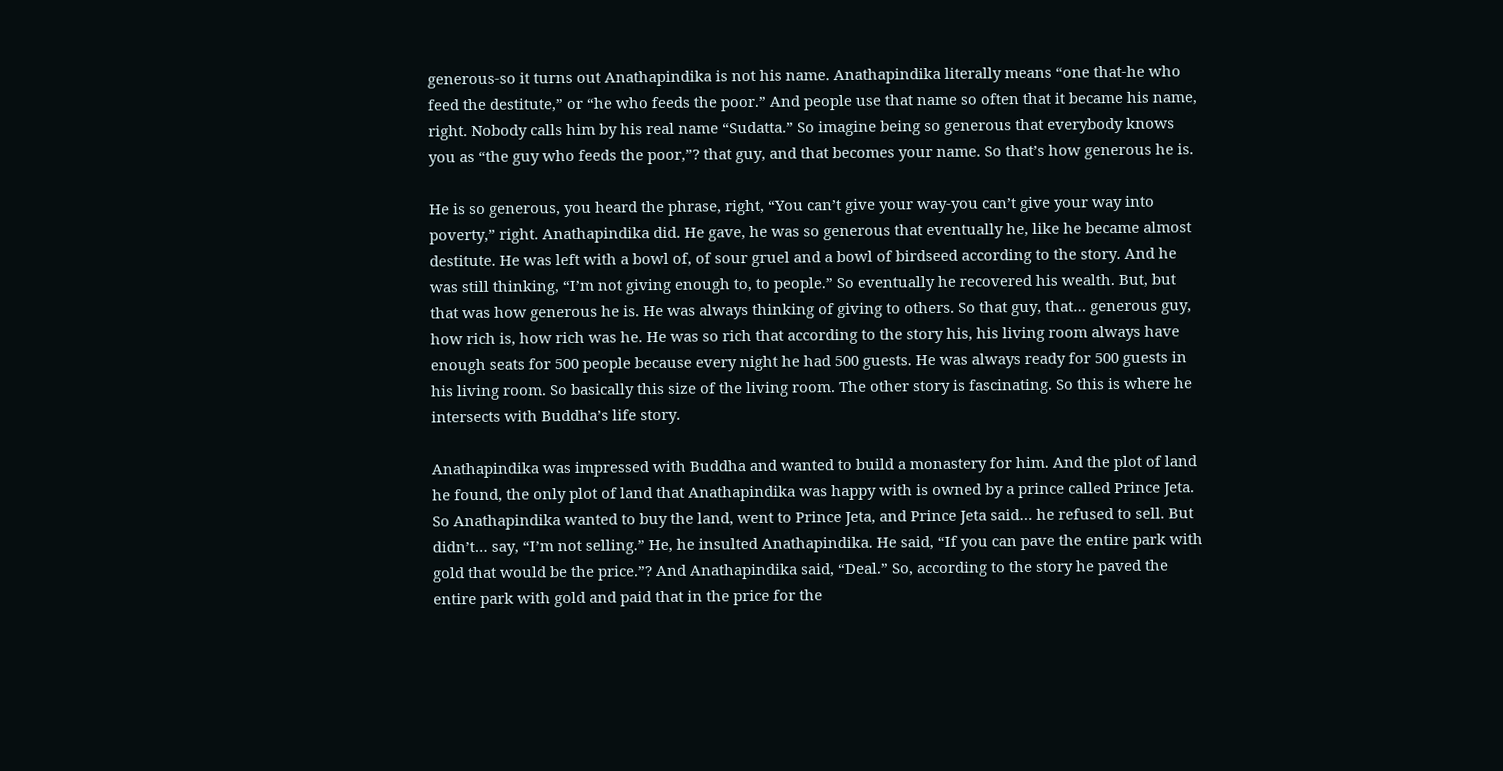generous-so it turns out Anathapindika is not his name. Anathapindika literally means “one that-he who feed the destitute,” or “he who feeds the poor.” And people use that name so often that it became his name, right. Nobody calls him by his real name “Sudatta.” So imagine being so generous that everybody knows you as “the guy who feeds the poor,”? that guy, and that becomes your name. So that’s how generous he is.

He is so generous, you heard the phrase, right, “You can’t give your way-you can’t give your way into poverty,” right. Anathapindika did. He gave, he was so generous that eventually he, like he became almost destitute. He was left with a bowl of, of sour gruel and a bowl of birdseed according to the story. And he was still thinking, “I’m not giving enough to, to people.” So eventually he recovered his wealth. But, but that was how generous he is. He was always thinking of giving to others. So that guy, that… generous guy, how rich is, how rich was he. He was so rich that according to the story his, his living room always have enough seats for 500 people because every night he had 500 guests. He was always ready for 500 guests in his living room. So basically this size of the living room. The other story is fascinating. So this is where he intersects with Buddha’s life story.

Anathapindika was impressed with Buddha and wanted to build a monastery for him. And the plot of land he found, the only plot of land that Anathapindika was happy with is owned by a prince called Prince Jeta. So Anathapindika wanted to buy the land, went to Prince Jeta, and Prince Jeta said… he refused to sell. But didn’t… say, “I’m not selling.” He, he insulted Anathapindika. He said, “If you can pave the entire park with gold that would be the price.”? And Anathapindika said, “Deal.” So, according to the story he paved the entire park with gold and paid that in the price for the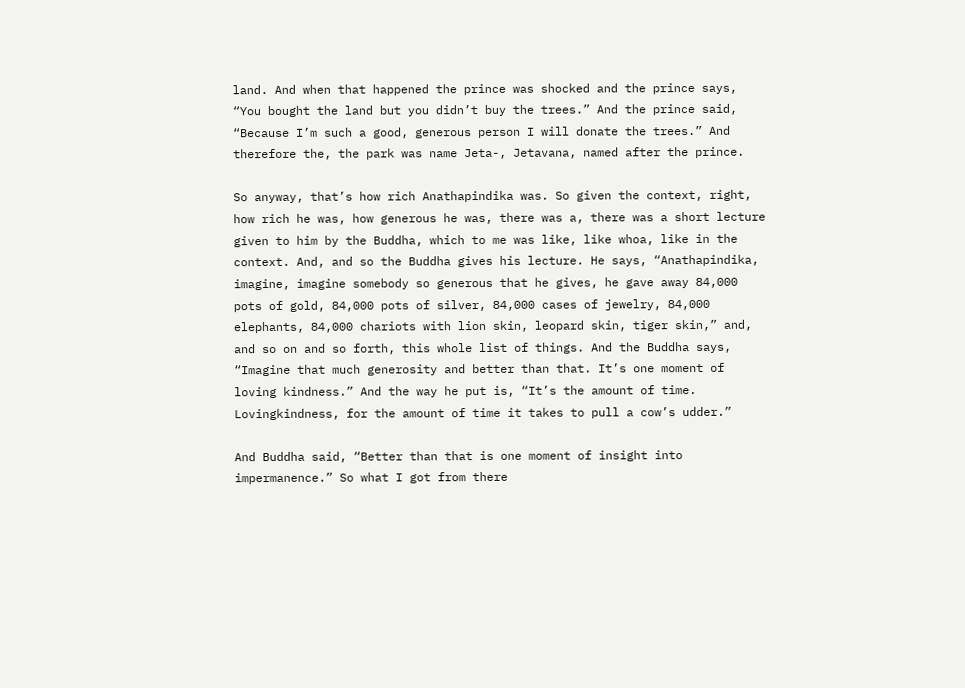land. And when that happened the prince was shocked and the prince says, “You bought the land but you didn’t buy the trees.” And the prince said, “Because I’m such a good, generous person I will donate the trees.” And therefore the, the park was name Jeta-, Jetavana, named after the prince.

So anyway, that’s how rich Anathapindika was. So given the context, right, how rich he was, how generous he was, there was a, there was a short lecture given to him by the Buddha, which to me was like, like whoa, like in the context. And, and so the Buddha gives his lecture. He says, “Anathapindika, imagine, imagine somebody so generous that he gives, he gave away 84,000 pots of gold, 84,000 pots of silver, 84,000 cases of jewelry, 84,000 elephants, 84,000 chariots with lion skin, leopard skin, tiger skin,” and, and so on and so forth, this whole list of things. And the Buddha says, “Imagine that much generosity and better than that. It’s one moment of loving kindness.” And the way he put is, “It’s the amount of time. Lovingkindness, for the amount of time it takes to pull a cow’s udder.”

And Buddha said, “Better than that is one moment of insight into impermanence.” So what I got from there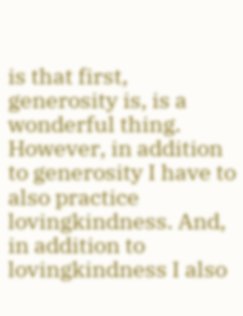is that first, generosity is, is a wonderful thing. However, in addition to generosity I have to also practice lovingkindness. And, in addition to lovingkindness I also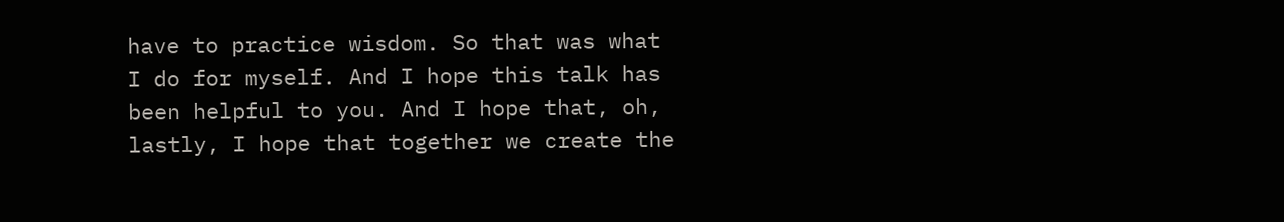have to practice wisdom. So that was what I do for myself. And I hope this talk has been helpful to you. And I hope that, oh, lastly, I hope that together we create the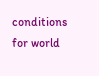conditions for world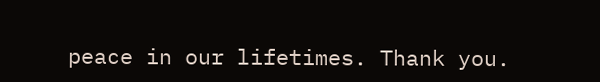peace in our lifetimes. Thank you.